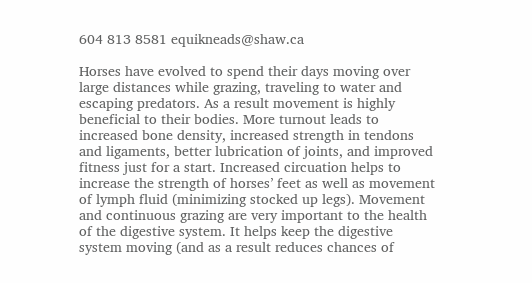604 813 8581 equikneads@shaw.ca

Horses have evolved to spend their days moving over large distances while grazing, traveling to water and escaping predators. As a result movement is highly beneficial to their bodies. More turnout leads to increased bone density, increased strength in tendons and ligaments, better lubrication of joints, and improved fitness just for a start. Increased circuation helps to increase the strength of horses’ feet as well as movement of lymph fluid (minimizing stocked up legs). Movement and continuous grazing are very important to the health of the digestive system. It helps keep the digestive system moving (and as a result reduces chances of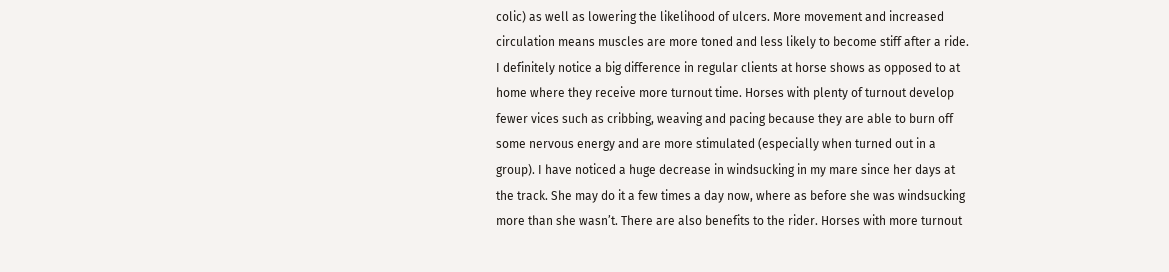colic) as well as lowering the likelihood of ulcers. More movement and increased circulation means muscles are more toned and less likely to become stiff after a ride. I definitely notice a big difference in regular clients at horse shows as opposed to at home where they receive more turnout time. Horses with plenty of turnout develop fewer vices such as cribbing, weaving and pacing because they are able to burn off some nervous energy and are more stimulated (especially when turned out in a group). I have noticed a huge decrease in windsucking in my mare since her days at the track. She may do it a few times a day now, where as before she was windsucking more than she wasn’t. There are also benefits to the rider. Horses with more turnout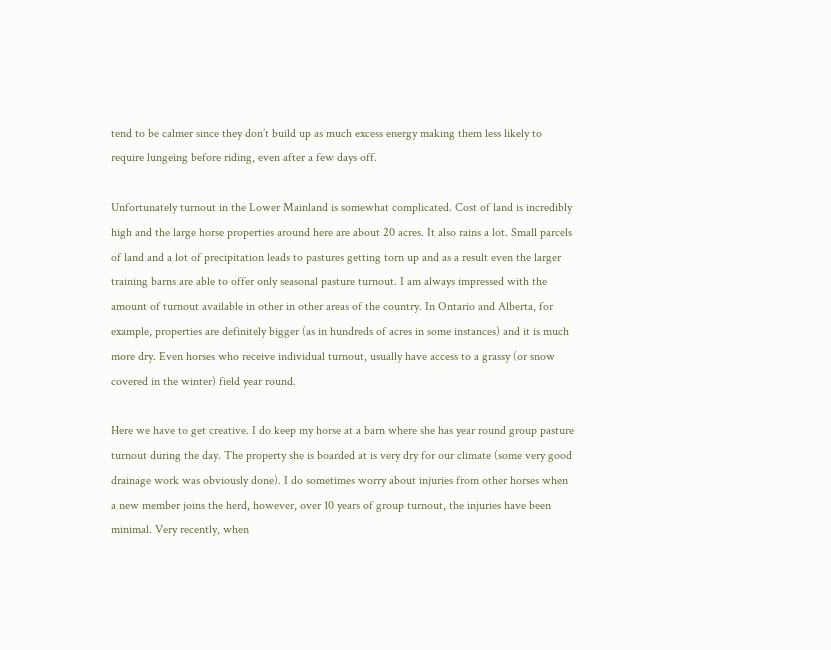tend to be calmer since they don’t build up as much excess energy making them less likely to require lungeing before riding, even after a few days off.

Unfortunately turnout in the Lower Mainland is somewhat complicated. Cost of land is incredibly high and the large horse properties around here are about 20 acres. It also rains a lot. Small parcels of land and a lot of precipitation leads to pastures getting torn up and as a result even the larger training barns are able to offer only seasonal pasture turnout. I am always impressed with the amount of turnout available in other in other areas of the country. In Ontario and Alberta, for example, properties are definitely bigger (as in hundreds of acres in some instances) and it is much more dry. Even horses who receive individual turnout, usually have access to a grassy (or snow covered in the winter) field year round.

Here we have to get creative. I do keep my horse at a barn where she has year round group pasture turnout during the day. The property she is boarded at is very dry for our climate (some very good drainage work was obviously done). I do sometimes worry about injuries from other horses when a new member joins the herd, however, over 10 years of group turnout, the injuries have been minimal. Very recently, when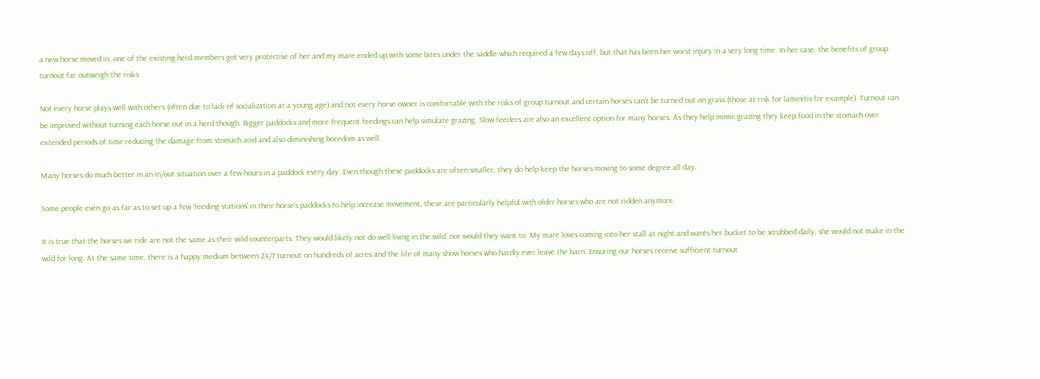a new horse moved in, one of the existing herd members got very protective of her and my mare ended up with some bites under the saddle which required a few days off, but that has been her worst injury in a very long time. In her case, the benefits of group turnout far outweigh the risks.

Not every horse plays well with others (often due to lack of socialization at a young age) and not every horse owner is comfortable with the risks of group turnout and certain horses can’t be turned out on grass (those at risk for laminitis for example). Turnout can be improved without turning each horse out in a herd though. Bigger paddocks and more frequent feedings can help simulate grazing. Slow feeders are also an excellent option for many horses. As they help mimic grazing they keep food in the stomach over extended periods of time reducing the damage from stomach acid and also diminishing boredom as well.

Many horses do much better in an in/out situation over a few hours in a paddock every day. Even though these paddocks are often smaller, they do help keep the horses moving to some degree all day.

Some people even go as far as to set up a few ‘feeding stations’ in their horse’s paddocks to help increase movement, these are particularly helpful with older horses who are not ridden anymore.

It is true that the horses we ride are not the same as their wild counterparts. They would likely not do well living in the wild, nor would they want to. My mare loves coming into her stall at night and wants her bucket to be scrubbed daily, she would not make in the wild for long. At the same time, there is a happy medium between 24/7 turnout on hundreds of acres and the life of many show horses who hardly ever leave the barn. Ensuring our horses receive sufficient turnout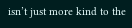isn’t just more kind to the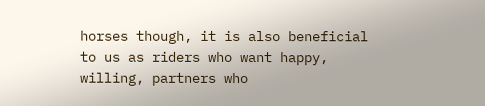horses though, it is also beneficial to us as riders who want happy, willing, partners who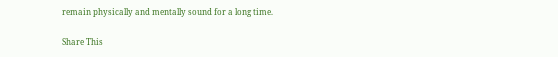remain physically and mentally sound for a long time.

Share This